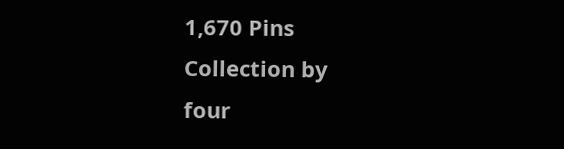1,670 Pins
Collection by
four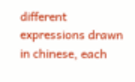different expressions drawn in chinese, each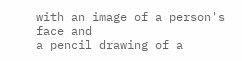with an image of a person's face and
a pencil drawing of a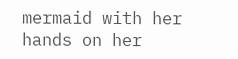mermaid with her hands on her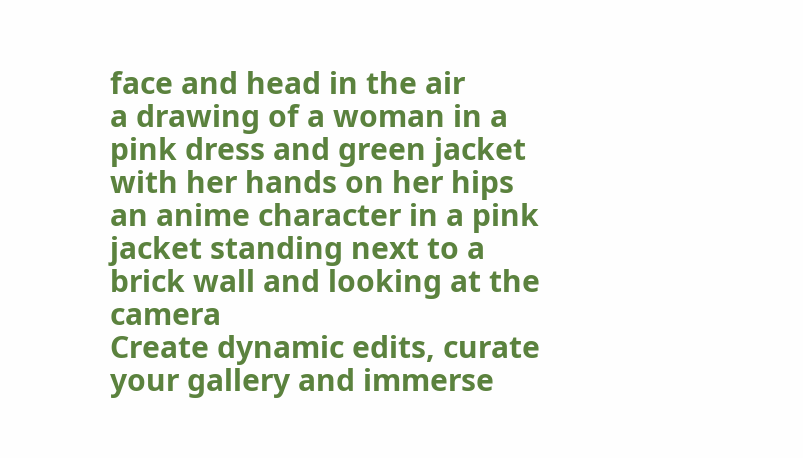face and head in the air
a drawing of a woman in a pink dress and green jacket with her hands on her hips
an anime character in a pink jacket standing next to a brick wall and looking at the camera
Create dynamic edits, curate your gallery and immerse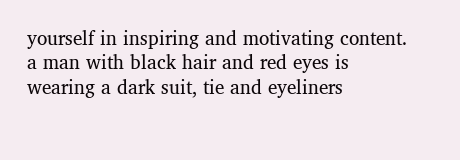yourself in inspiring and motivating content.
a man with black hair and red eyes is wearing a dark suit, tie and eyeliners